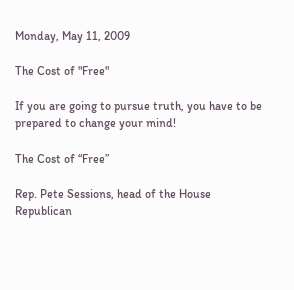Monday, May 11, 2009

The Cost of "Free"

If you are going to pursue truth, you have to be prepared to change your mind!

The Cost of “Free”

Rep. Pete Sessions, head of the House Republican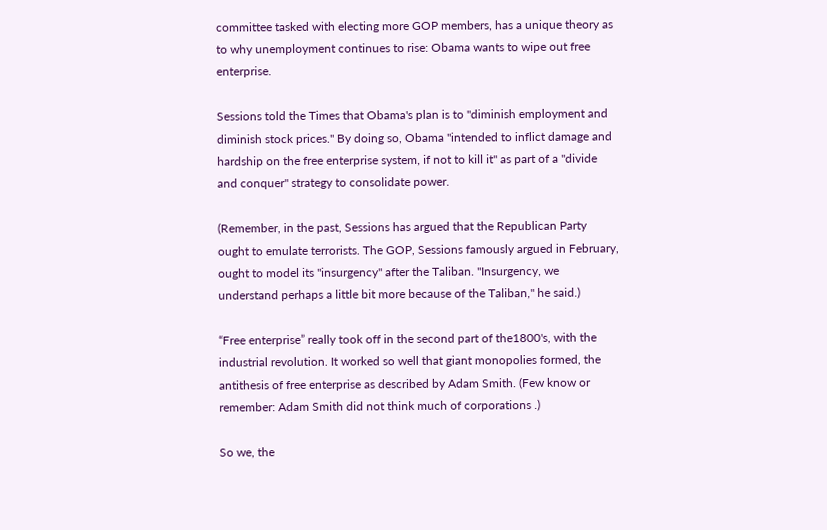committee tasked with electing more GOP members, has a unique theory as to why unemployment continues to rise: Obama wants to wipe out free enterprise.

Sessions told the Times that Obama's plan is to "diminish employment and diminish stock prices." By doing so, Obama "intended to inflict damage and hardship on the free enterprise system, if not to kill it" as part of a "divide and conquer" strategy to consolidate power.

(Remember, in the past, Sessions has argued that the Republican Party ought to emulate terrorists. The GOP, Sessions famously argued in February, ought to model its "insurgency" after the Taliban. "Insurgency, we understand perhaps a little bit more because of the Taliban," he said.)

“Free enterprise” really took off in the second part of the1800's, with the industrial revolution. It worked so well that giant monopolies formed, the antithesis of free enterprise as described by Adam Smith. (Few know or remember: Adam Smith did not think much of corporations .)

So we, the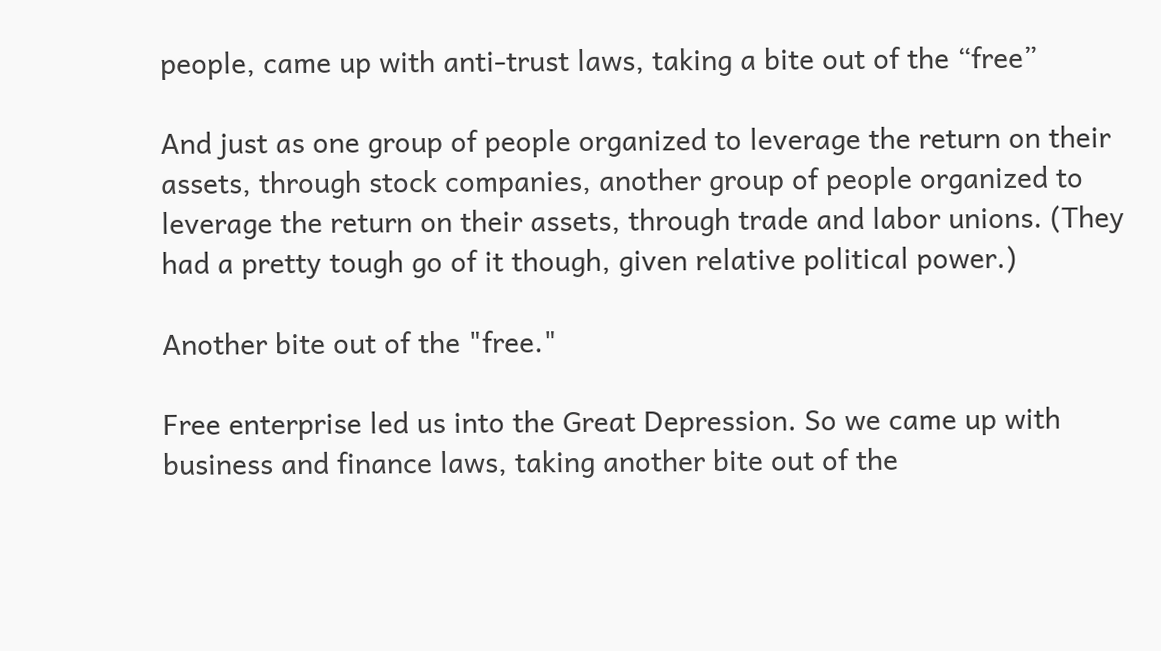people, came up with anti-trust laws, taking a bite out of the “free”

And just as one group of people organized to leverage the return on their assets, through stock companies, another group of people organized to leverage the return on their assets, through trade and labor unions. (They had a pretty tough go of it though, given relative political power.)

Another bite out of the "free."

Free enterprise led us into the Great Depression. So we came up with business and finance laws, taking another bite out of the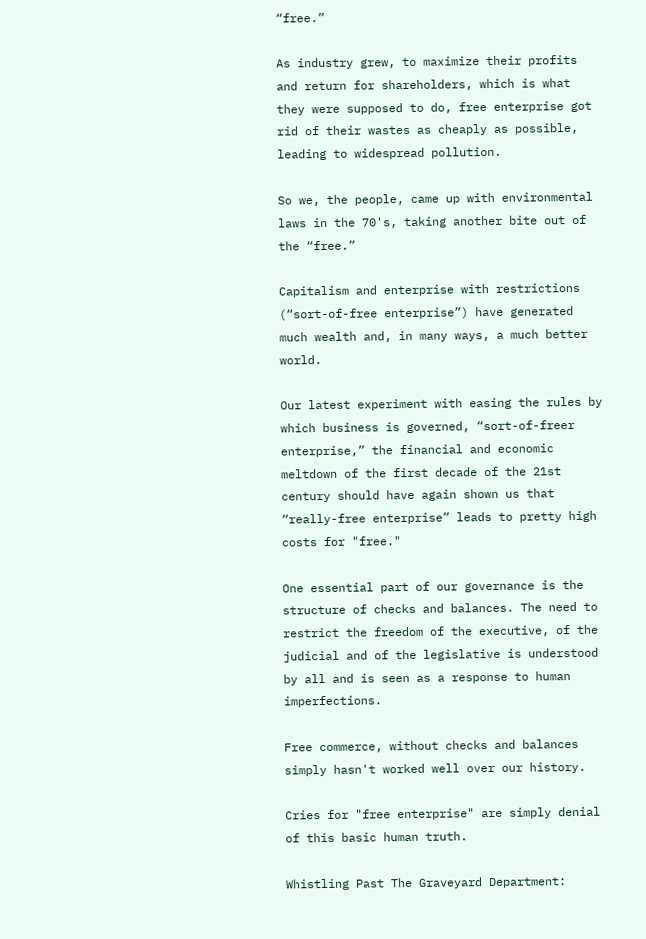“free.”

As industry grew, to maximize their profits and return for shareholders, which is what they were supposed to do, free enterprise got rid of their wastes as cheaply as possible, leading to widespread pollution.

So we, the people, came up with environmental laws in the 70's, taking another bite out of the “free.”

Capitalism and enterprise with restrictions (“sort-of-free enterprise”) have generated much wealth and, in many ways, a much better world.

Our latest experiment with easing the rules by which business is governed, “sort-of-freer enterprise,” the financial and economic meltdown of the first decade of the 21st century should have again shown us that “really-free enterprise” leads to pretty high costs for "free."

One essential part of our governance is the structure of checks and balances. The need to restrict the freedom of the executive, of the judicial and of the legislative is understood by all and is seen as a response to human imperfections.

Free commerce, without checks and balances simply hasn't worked well over our history.

Cries for "free enterprise" are simply denial of this basic human truth.

Whistling Past The Graveyard Department: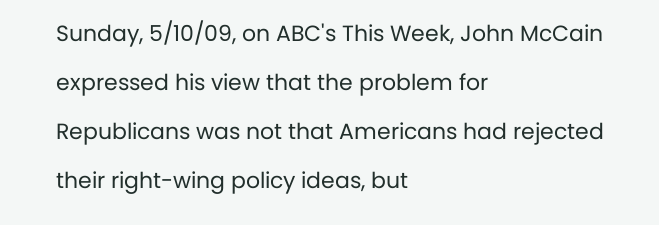Sunday, 5/10/09, on ABC's This Week, John McCain expressed his view that the problem for Republicans was not that Americans had rejected their right-wing policy ideas, but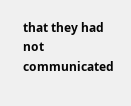that they had not communicated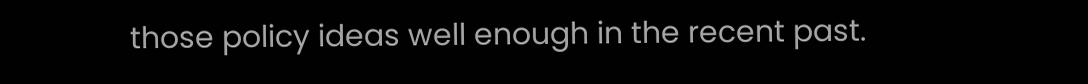those policy ideas well enough in the recent past.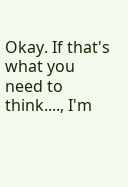Okay. If that's what you need to think...., I'm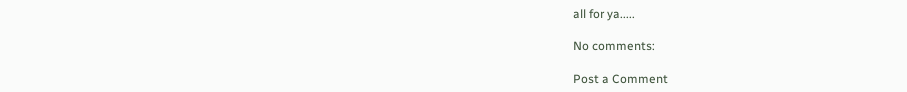all for ya.....

No comments:

Post a Comment